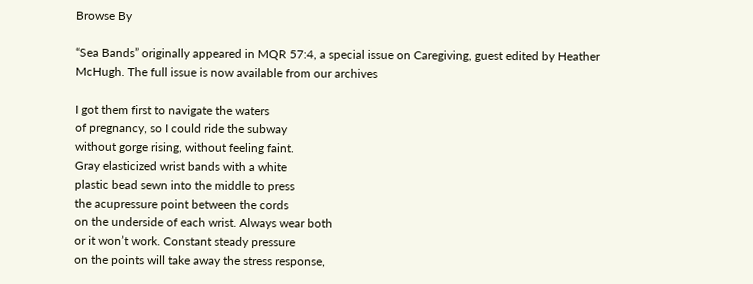Browse By

“Sea Bands” originally appeared in MQR 57:4, a special issue on Caregiving, guest edited by Heather McHugh. The full issue is now available from our archives

I got them first to navigate the waters
of pregnancy, so I could ride the subway
without gorge rising, without feeling faint.
Gray elasticized wrist bands with a white
plastic bead sewn into the middle to press
the acupressure point between the cords
on the underside of each wrist. Always wear both
or it won’t work. Constant steady pressure
on the points will take away the stress response,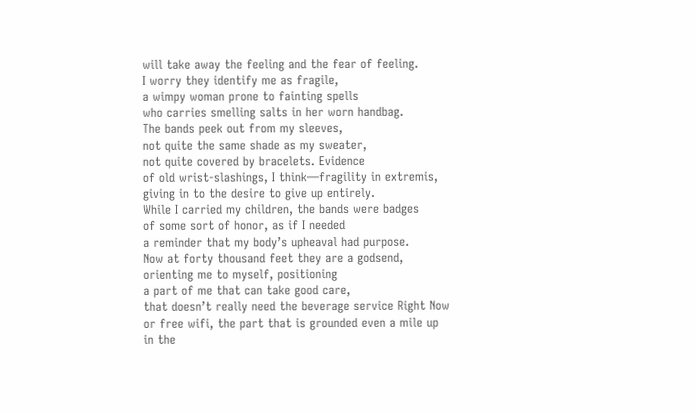will take away the feeling and the fear of feeling.
I worry they identify me as fragile,
a wimpy woman prone to fainting spells
who carries smelling salts in her worn handbag.
The bands peek out from my sleeves,
not quite the same shade as my sweater,
not quite covered by bracelets. Evidence
of old wrist-slashings, I think—fragility in extremis,
giving in to the desire to give up entirely.
While I carried my children, the bands were badges
of some sort of honor, as if I needed
a reminder that my body’s upheaval had purpose.
Now at forty thousand feet they are a godsend,
orienting me to myself, positioning
a part of me that can take good care,
that doesn’t really need the beverage service Right Now
or free wifi, the part that is grounded even a mile up
in the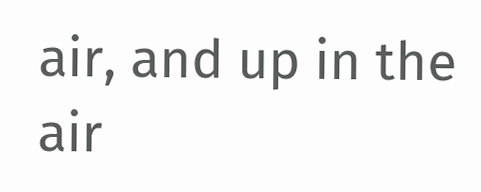air, and up in the air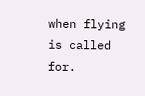when flying is called for.